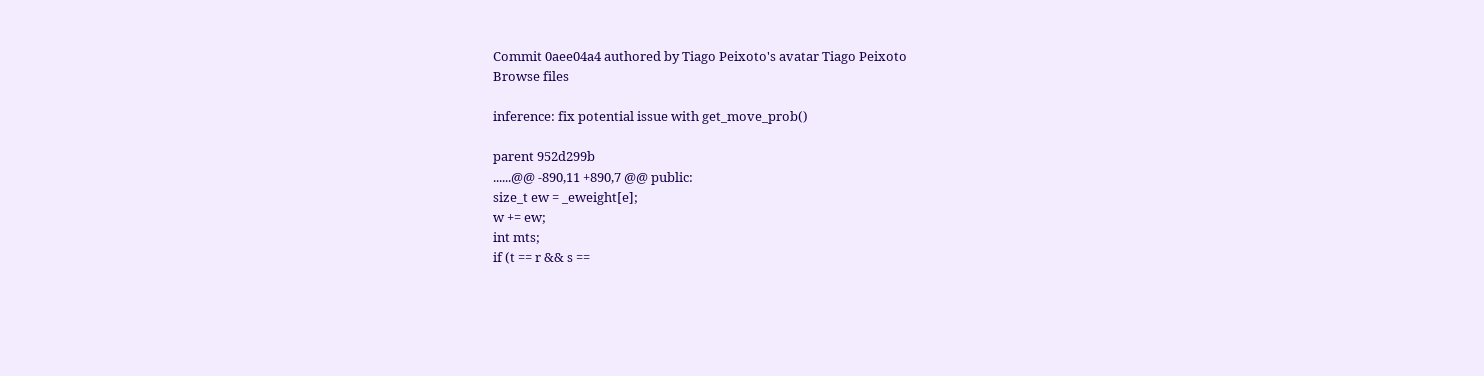Commit 0aee04a4 authored by Tiago Peixoto's avatar Tiago Peixoto
Browse files

inference: fix potential issue with get_move_prob()

parent 952d299b
......@@ -890,11 +890,7 @@ public:
size_t ew = _eweight[e];
w += ew;
int mts;
if (t == r && s ==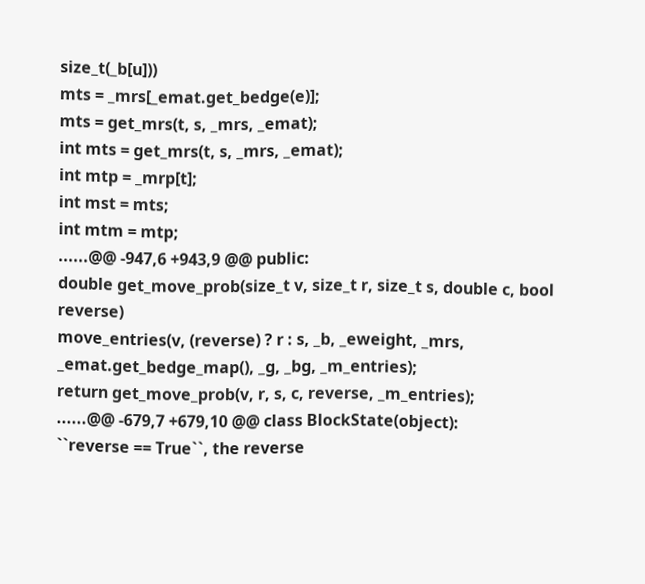size_t(_b[u]))
mts = _mrs[_emat.get_bedge(e)];
mts = get_mrs(t, s, _mrs, _emat);
int mts = get_mrs(t, s, _mrs, _emat);
int mtp = _mrp[t];
int mst = mts;
int mtm = mtp;
......@@ -947,6 +943,9 @@ public:
double get_move_prob(size_t v, size_t r, size_t s, double c, bool reverse)
move_entries(v, (reverse) ? r : s, _b, _eweight, _mrs,
_emat.get_bedge_map(), _g, _bg, _m_entries);
return get_move_prob(v, r, s, c, reverse, _m_entries);
......@@ -679,7 +679,10 @@ class BlockState(object):
``reverse == True``, the reverse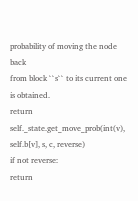probability of moving the node back
from block ``s`` to its current one is obtained.
return self._state.get_move_prob(int(v), self.b[v], s, c, reverse)
if not reverse:
return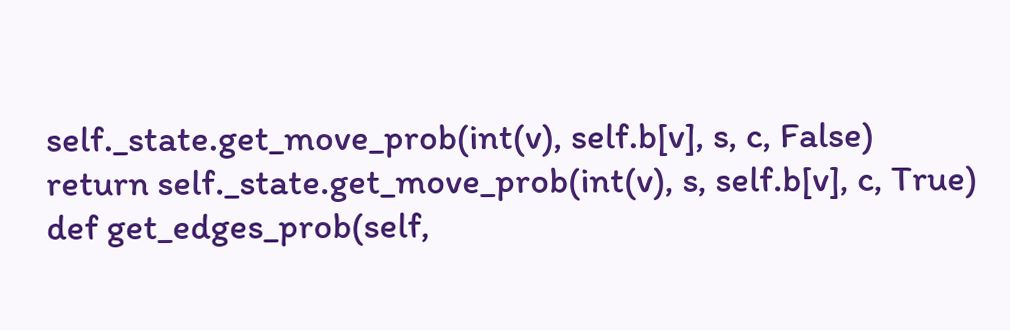self._state.get_move_prob(int(v), self.b[v], s, c, False)
return self._state.get_move_prob(int(v), s, self.b[v], c, True)
def get_edges_prob(self,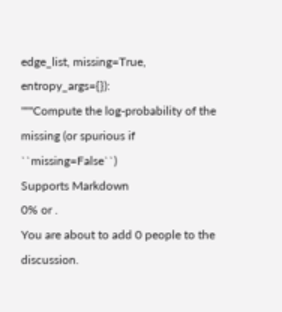edge_list, missing=True, entropy_args={}):
"""Compute the log-probability of the missing (or spurious if ``missing=False``)
Supports Markdown
0% or .
You are about to add 0 people to the discussion.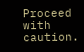Proceed with caution.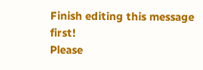Finish editing this message first!
Please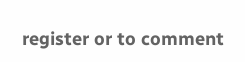register or to comment